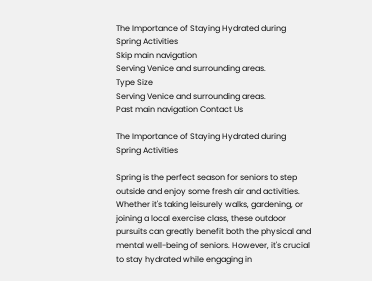The Importance of Staying Hydrated during Spring Activities
Skip main navigation
Serving Venice and surrounding areas.
Type Size
Serving Venice and surrounding areas.
Past main navigation Contact Us

The Importance of Staying Hydrated during Spring Activities

Spring is the perfect season for seniors to step outside and enjoy some fresh air and activities. Whether it's taking leisurely walks, gardening, or joining a local exercise class, these outdoor pursuits can greatly benefit both the physical and mental well-being of seniors. However, it's crucial to stay hydrated while engaging in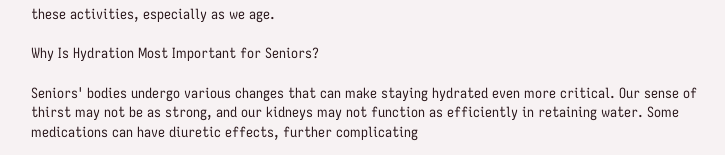these activities, especially as we age.

Why Is Hydration Most Important for Seniors?

Seniors' bodies undergo various changes that can make staying hydrated even more critical. Our sense of thirst may not be as strong, and our kidneys may not function as efficiently in retaining water. Some medications can have diuretic effects, further complicating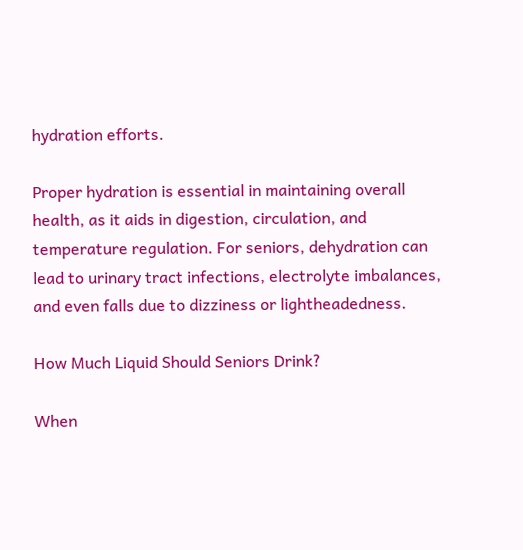hydration efforts.

Proper hydration is essential in maintaining overall health, as it aids in digestion, circulation, and temperature regulation. For seniors, dehydration can lead to urinary tract infections, electrolyte imbalances, and even falls due to dizziness or lightheadedness.

How Much Liquid Should Seniors Drink?

When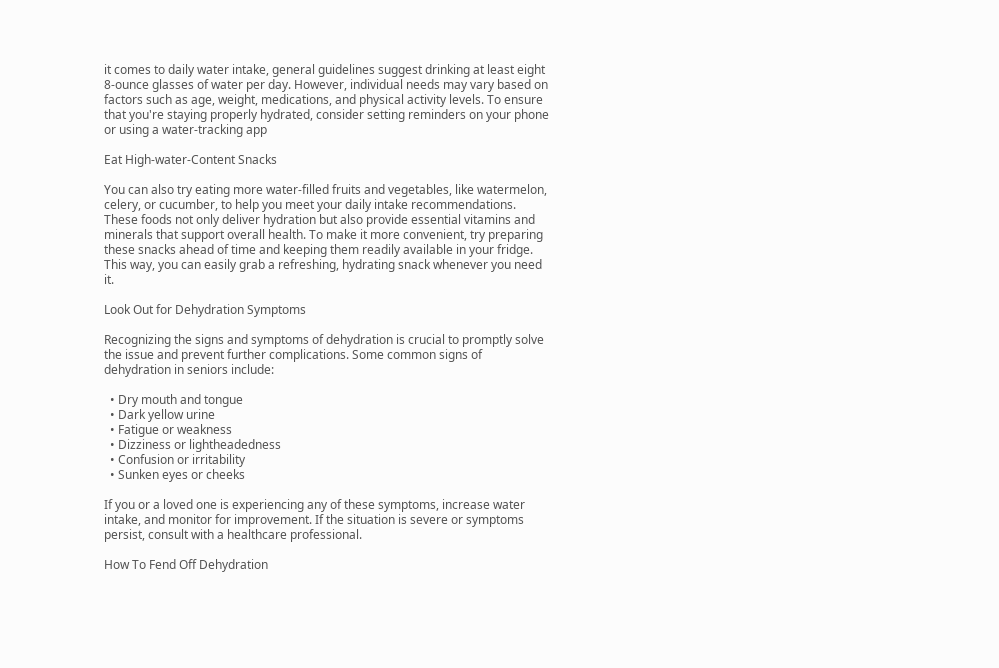it comes to daily water intake, general guidelines suggest drinking at least eight 8-ounce glasses of water per day. However, individual needs may vary based on factors such as age, weight, medications, and physical activity levels. To ensure that you're staying properly hydrated, consider setting reminders on your phone or using a water-tracking app

Eat High-water-Content Snacks

You can also try eating more water-filled fruits and vegetables, like watermelon, celery, or cucumber, to help you meet your daily intake recommendations. These foods not only deliver hydration but also provide essential vitamins and minerals that support overall health. To make it more convenient, try preparing these snacks ahead of time and keeping them readily available in your fridge. This way, you can easily grab a refreshing, hydrating snack whenever you need it.

Look Out for Dehydration Symptoms

Recognizing the signs and symptoms of dehydration is crucial to promptly solve the issue and prevent further complications. Some common signs of dehydration in seniors include:

  • Dry mouth and tongue
  • Dark yellow urine
  • Fatigue or weakness
  • Dizziness or lightheadedness
  • Confusion or irritability
  • Sunken eyes or cheeks

If you or a loved one is experiencing any of these symptoms, increase water intake, and monitor for improvement. If the situation is severe or symptoms persist, consult with a healthcare professional.

How To Fend Off Dehydration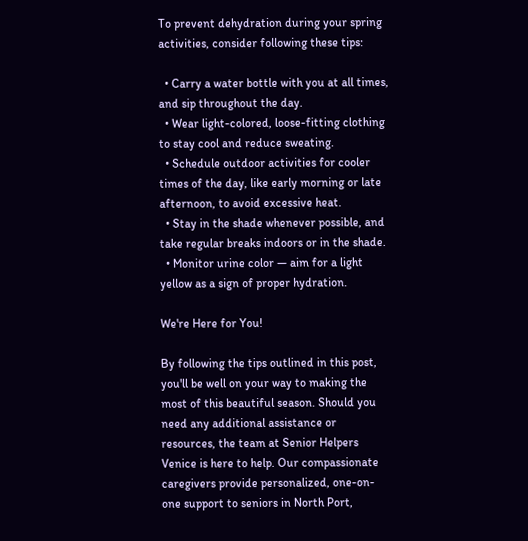To prevent dehydration during your spring activities, consider following these tips:

  • Carry a water bottle with you at all times, and sip throughout the day.
  • Wear light-colored, loose-fitting clothing to stay cool and reduce sweating.
  • Schedule outdoor activities for cooler times of the day, like early morning or late afternoon, to avoid excessive heat.
  • Stay in the shade whenever possible, and take regular breaks indoors or in the shade.
  • Monitor urine color — aim for a light yellow as a sign of proper hydration.

We're Here for You!

By following the tips outlined in this post, you'll be well on your way to making the most of this beautiful season. Should you need any additional assistance or resources, the team at Senior Helpers Venice is here to help. Our compassionate caregivers provide personalized, one-on-one support to seniors in North Port,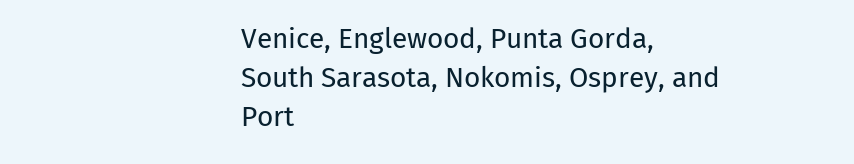Venice, Englewood, Punta Gorda, South Sarasota, Nokomis, Osprey, and Port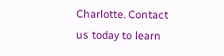Charlotte. Contact us today to learn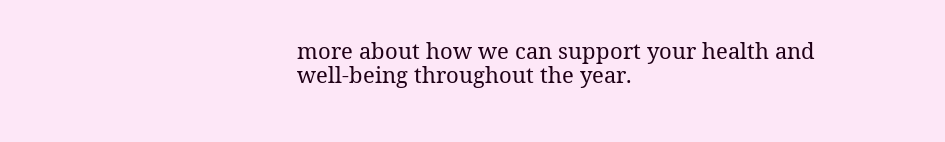more about how we can support your health and well-being throughout the year.